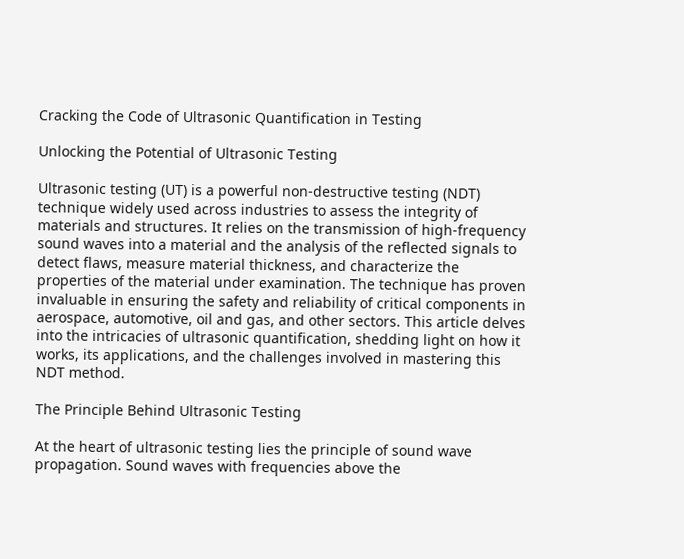Cracking the Code of Ultrasonic Quantification in Testing

Unlocking the Potential of Ultrasonic Testing

Ultrasonic testing (UT) is a powerful non-destructive testing (NDT) technique widely used across industries to assess the integrity of materials and structures. It relies on the transmission of high-frequency sound waves into a material and the analysis of the reflected signals to detect flaws, measure material thickness, and characterize the properties of the material under examination. The technique has proven invaluable in ensuring the safety and reliability of critical components in aerospace, automotive, oil and gas, and other sectors. This article delves into the intricacies of ultrasonic quantification, shedding light on how it works, its applications, and the challenges involved in mastering this NDT method.

The Principle Behind Ultrasonic Testing

At the heart of ultrasonic testing lies the principle of sound wave propagation. Sound waves with frequencies above the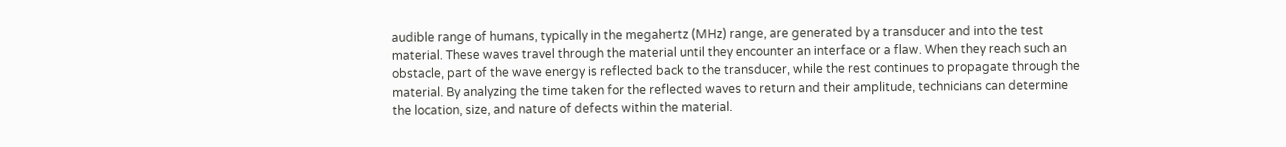audible range of humans, typically in the megahertz (MHz) range, are generated by a transducer and into the test material. These waves travel through the material until they encounter an interface or a flaw. When they reach such an obstacle, part of the wave energy is reflected back to the transducer, while the rest continues to propagate through the material. By analyzing the time taken for the reflected waves to return and their amplitude, technicians can determine the location, size, and nature of defects within the material.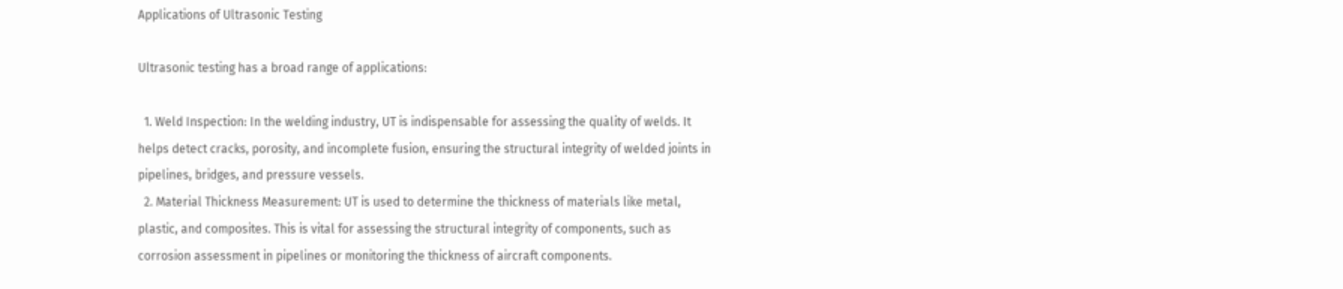Applications of Ultrasonic Testing

Ultrasonic testing has a broad range of applications:

  1. Weld Inspection: In the welding industry, UT is indispensable for assessing the quality of welds. It helps detect cracks, porosity, and incomplete fusion, ensuring the structural integrity of welded joints in pipelines, bridges, and pressure vessels.
  2. Material Thickness Measurement: UT is used to determine the thickness of materials like metal, plastic, and composites. This is vital for assessing the structural integrity of components, such as corrosion assessment in pipelines or monitoring the thickness of aircraft components.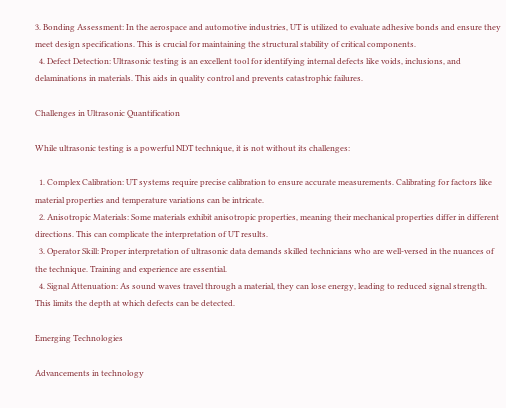3. Bonding Assessment: In the aerospace and automotive industries, UT is utilized to evaluate adhesive bonds and ensure they meet design specifications. This is crucial for maintaining the structural stability of critical components.
  4. Defect Detection: Ultrasonic testing is an excellent tool for identifying internal defects like voids, inclusions, and delaminations in materials. This aids in quality control and prevents catastrophic failures.

Challenges in Ultrasonic Quantification

While ultrasonic testing is a powerful NDT technique, it is not without its challenges:

  1. Complex Calibration: UT systems require precise calibration to ensure accurate measurements. Calibrating for factors like material properties and temperature variations can be intricate.
  2. Anisotropic Materials: Some materials exhibit anisotropic properties, meaning their mechanical properties differ in different directions. This can complicate the interpretation of UT results.
  3. Operator Skill: Proper interpretation of ultrasonic data demands skilled technicians who are well-versed in the nuances of the technique. Training and experience are essential.
  4. Signal Attenuation: As sound waves travel through a material, they can lose energy, leading to reduced signal strength. This limits the depth at which defects can be detected.

Emerging Technologies

Advancements in technology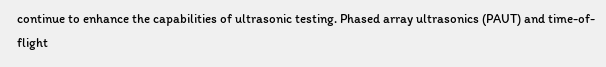continue to enhance the capabilities of ultrasonic testing. Phased array ultrasonics (PAUT) and time-of-flight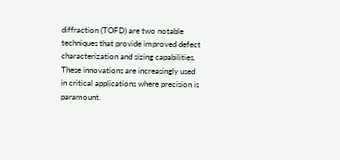diffraction (TOFD) are two notable techniques that provide improved defect characterization and sizing capabilities. These innovations are increasingly used in critical applications where precision is paramount.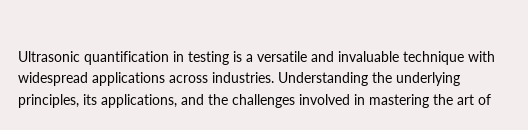Ultrasonic quantification in testing is a versatile and invaluable technique with widespread applications across industries. Understanding the underlying principles, its applications, and the challenges involved in mastering the art of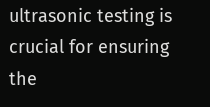ultrasonic testing is crucial for ensuring the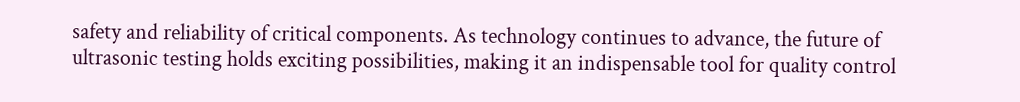safety and reliability of critical components. As technology continues to advance, the future of ultrasonic testing holds exciting possibilities, making it an indispensable tool for quality control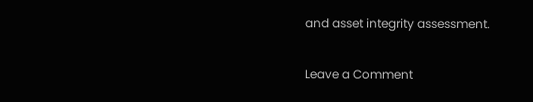and asset integrity assessment.

Leave a Comment